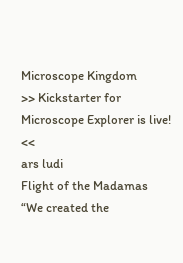Microscope Kingdom
>> Kickstarter for Microscope Explorer is live! <<
ars ludi
Flight of the Madamas
“We created the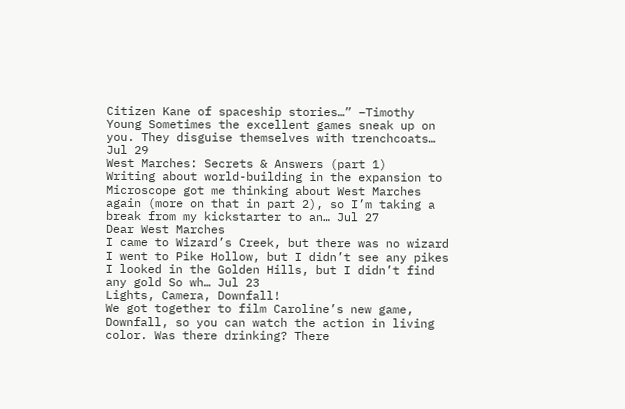Citizen Kane of spaceship stories…” –Timothy Young Sometimes the excellent games sneak up on you. They disguise themselves with trenchcoats… Jul 29
West Marches: Secrets & Answers (part 1)
Writing about world-building in the expansion to Microscope got me thinking about West Marches again (more on that in part 2), so I’m taking a break from my kickstarter to an… Jul 27
Dear West Marches
I came to Wizard’s Creek, but there was no wizard I went to Pike Hollow, but I didn’t see any pikes I looked in the Golden Hills, but I didn’t find any gold So wh… Jul 23
Lights, Camera, Downfall!
We got together to film Caroline’s new game, Downfall, so you can watch the action in living color. Was there drinking? There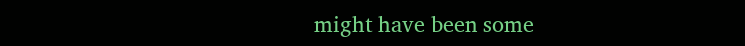might have been some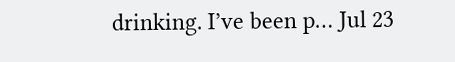drinking. I’ve been p… Jul 23